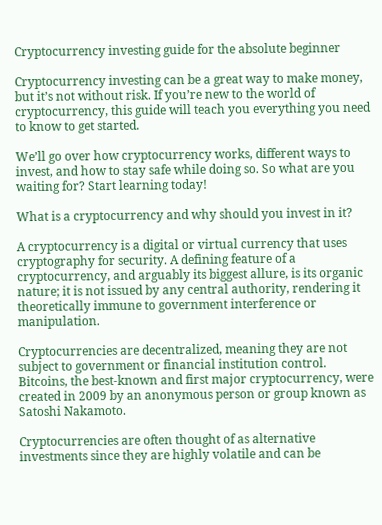Cryptocurrency investing guide for the absolute beginner

Cryptocurrency investing can be a great way to make money, but it’s not without risk. If you’re new to the world of cryptocurrency, this guide will teach you everything you need to know to get started.

We’ll go over how cryptocurrency works, different ways to invest, and how to stay safe while doing so. So what are you waiting for? Start learning today!

What is a cryptocurrency and why should you invest in it?

A cryptocurrency is a digital or virtual currency that uses cryptography for security. A defining feature of a cryptocurrency, and arguably its biggest allure, is its organic nature; it is not issued by any central authority, rendering it theoretically immune to government interference or manipulation.

Cryptocurrencies are decentralized, meaning they are not subject to government or financial institution control. Bitcoins, the best-known and first major cryptocurrency, were created in 2009 by an anonymous person or group known as Satoshi Nakamoto.

Cryptocurrencies are often thought of as alternative investments since they are highly volatile and can be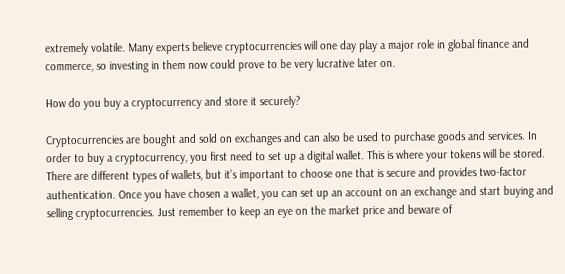extremely volatile. Many experts believe cryptocurrencies will one day play a major role in global finance and commerce, so investing in them now could prove to be very lucrative later on.

How do you buy a cryptocurrency and store it securely?

Cryptocurrencies are bought and sold on exchanges and can also be used to purchase goods and services. In order to buy a cryptocurrency, you first need to set up a digital wallet. This is where your tokens will be stored.  There are different types of wallets, but it’s important to choose one that is secure and provides two-factor authentication. Once you have chosen a wallet, you can set up an account on an exchange and start buying and selling cryptocurrencies. Just remember to keep an eye on the market price and beware of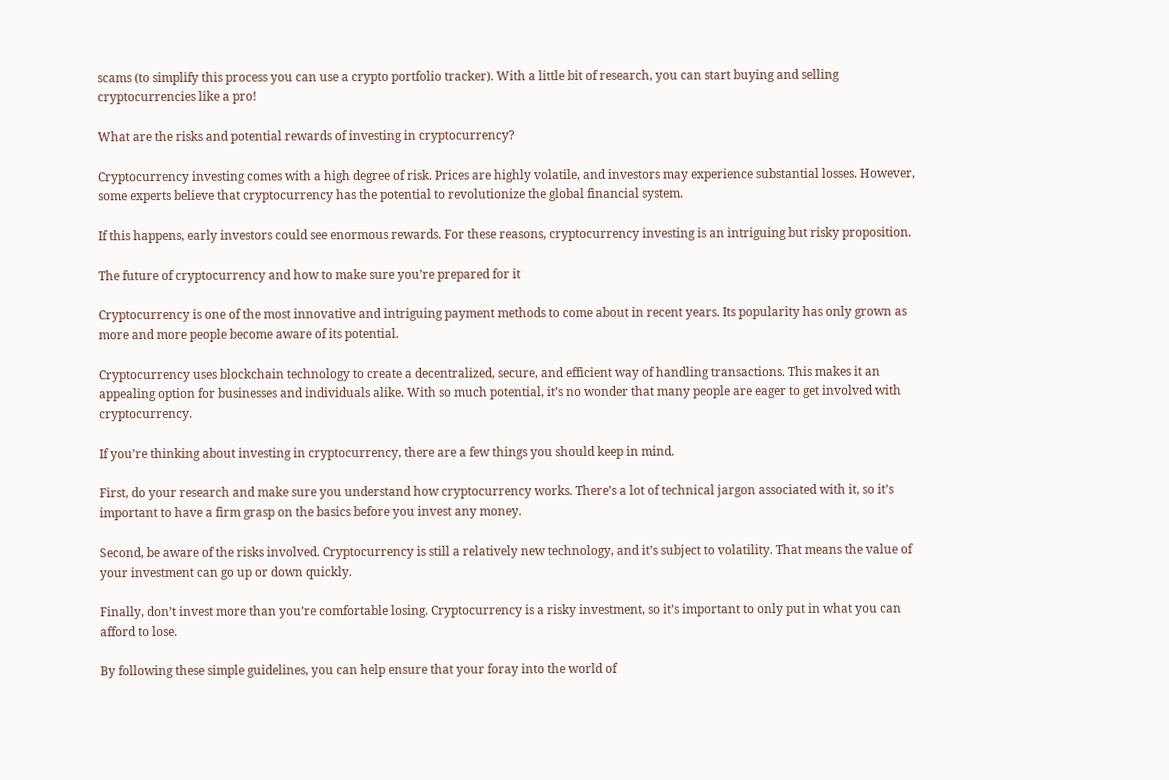scams (to simplify this process you can use a crypto portfolio tracker). With a little bit of research, you can start buying and selling cryptocurrencies like a pro!

What are the risks and potential rewards of investing in cryptocurrency?

Cryptocurrency investing comes with a high degree of risk. Prices are highly volatile, and investors may experience substantial losses. However, some experts believe that cryptocurrency has the potential to revolutionize the global financial system.

If this happens, early investors could see enormous rewards. For these reasons, cryptocurrency investing is an intriguing but risky proposition.

The future of cryptocurrency and how to make sure you’re prepared for it

Cryptocurrency is one of the most innovative and intriguing payment methods to come about in recent years. Its popularity has only grown as more and more people become aware of its potential.

Cryptocurrency uses blockchain technology to create a decentralized, secure, and efficient way of handling transactions. This makes it an appealing option for businesses and individuals alike. With so much potential, it’s no wonder that many people are eager to get involved with cryptocurrency.

If you’re thinking about investing in cryptocurrency, there are a few things you should keep in mind.

First, do your research and make sure you understand how cryptocurrency works. There’s a lot of technical jargon associated with it, so it’s important to have a firm grasp on the basics before you invest any money.

Second, be aware of the risks involved. Cryptocurrency is still a relatively new technology, and it’s subject to volatility. That means the value of your investment can go up or down quickly.

Finally, don’t invest more than you’re comfortable losing. Cryptocurrency is a risky investment, so it’s important to only put in what you can afford to lose.

By following these simple guidelines, you can help ensure that your foray into the world of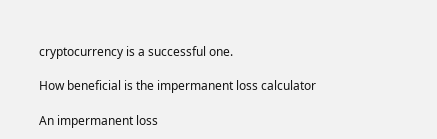cryptocurrency is a successful one.

How beneficial is the impermanent loss calculator

An impermanent loss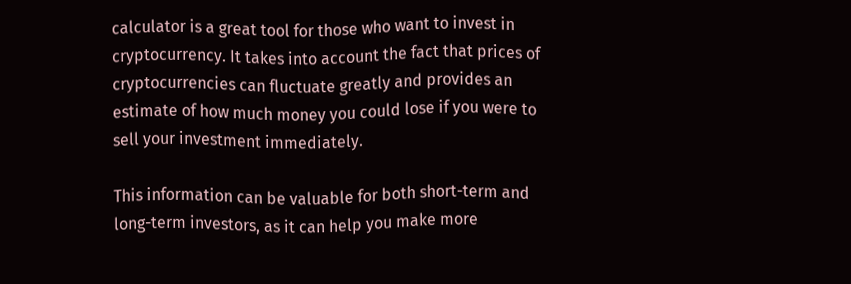calculator is a great tool for those who want to invest in cryptocurrency. It takes into account the fact that prices of cryptocurrencies can fluctuate greatly and provides an estimate of how much money you could lose if you were to sell your investment immediately.

This information can be valuable for both short-term and long-term investors, as it can help you make more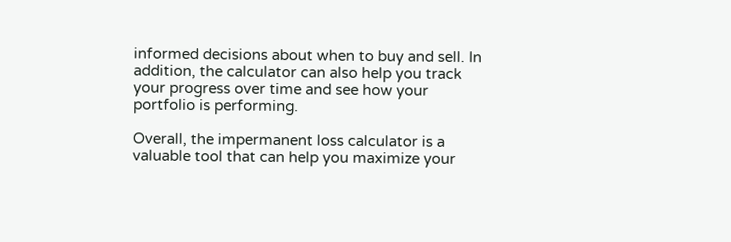informed decisions about when to buy and sell. In addition, the calculator can also help you track your progress over time and see how your portfolio is performing.

Overall, the impermanent loss calculator is a valuable tool that can help you maximize your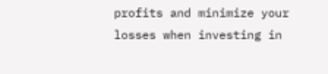profits and minimize your losses when investing in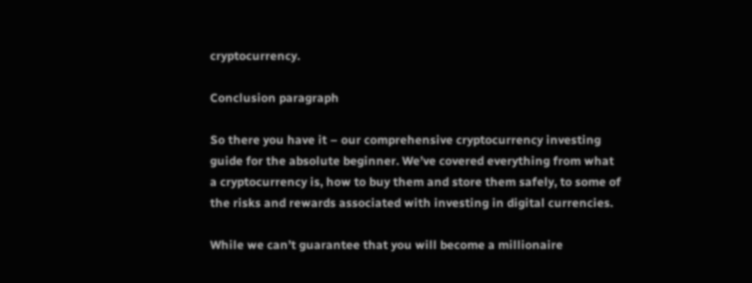cryptocurrency.

Conclusion paragraph

So there you have it – our comprehensive cryptocurrency investing guide for the absolute beginner. We’ve covered everything from what a cryptocurrency is, how to buy them and store them safely, to some of the risks and rewards associated with investing in digital currencies.

While we can’t guarantee that you will become a millionaire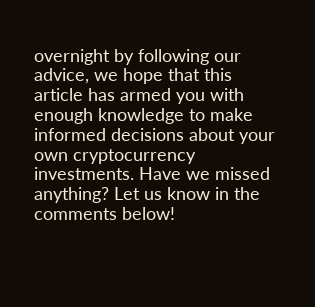overnight by following our advice, we hope that this article has armed you with enough knowledge to make informed decisions about your own cryptocurrency investments. Have we missed anything? Let us know in the comments below!